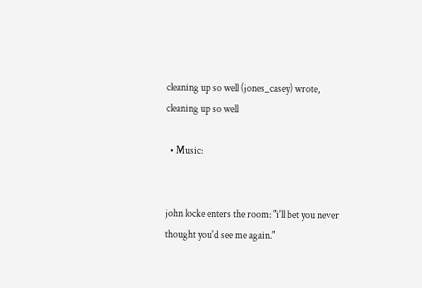cleaning up so well (jones_casey) wrote,
cleaning up so well

  • Music:


john locke enters the room: "i'll bet you never thought you'd see me again."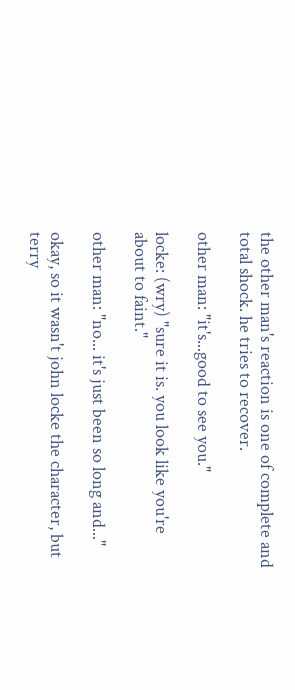the other man's reaction is one of complete and total shock. he tries to recover.

other man: "it's...good to see you."

locke: (wry) "sure it is. you look like you're about to faint."

other man: "no... it's just been so long and..."

okay, so it wasn't john locke the character, but terry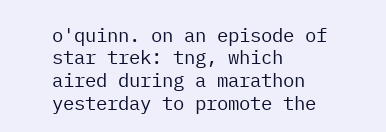o'quinn. on an episode of star trek: tng, which aired during a marathon yesterday to promote the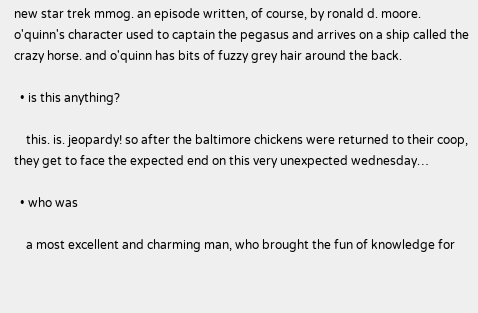new star trek mmog. an episode written, of course, by ronald d. moore. o'quinn's character used to captain the pegasus and arrives on a ship called the crazy horse. and o'quinn has bits of fuzzy grey hair around the back.

  • is this anything?

    this. is. jeopardy! so after the baltimore chickens were returned to their coop, they get to face the expected end on this very unexpected wednesday…

  • who was

    a most excellent and charming man, who brought the fun of knowledge for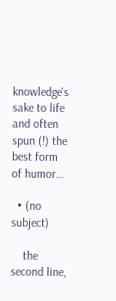knowledge's sake to life and often spun (!) the best form of humor…

  • (no subject)

    the second line,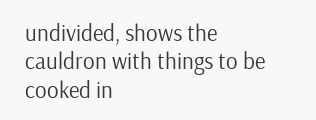undivided, shows the cauldron with things to be cooked in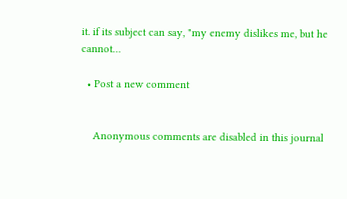it. if its subject can say, "my enemy dislikes me, but he cannot…

  • Post a new comment


    Anonymous comments are disabled in this journal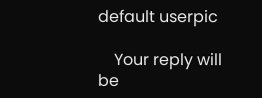default userpic

    Your reply will be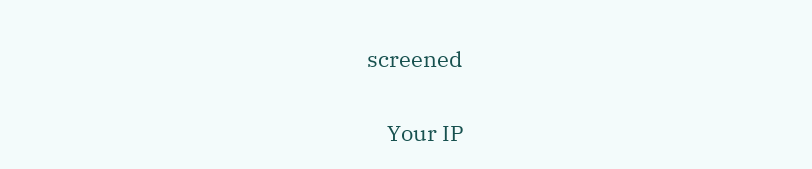screened

    Your IP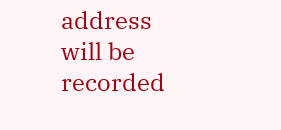address will be recorded